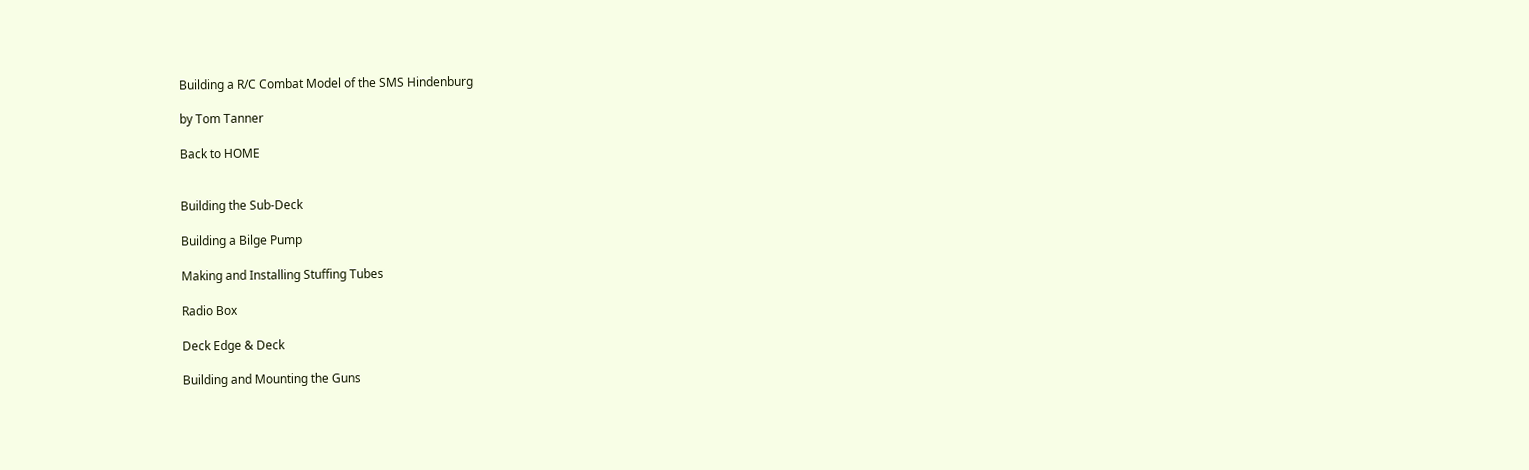Building a R/C Combat Model of the SMS Hindenburg

by Tom Tanner

Back to HOME


Building the Sub-Deck

Building a Bilge Pump

Making and Installing Stuffing Tubes

Radio Box

Deck Edge & Deck

Building and Mounting the Guns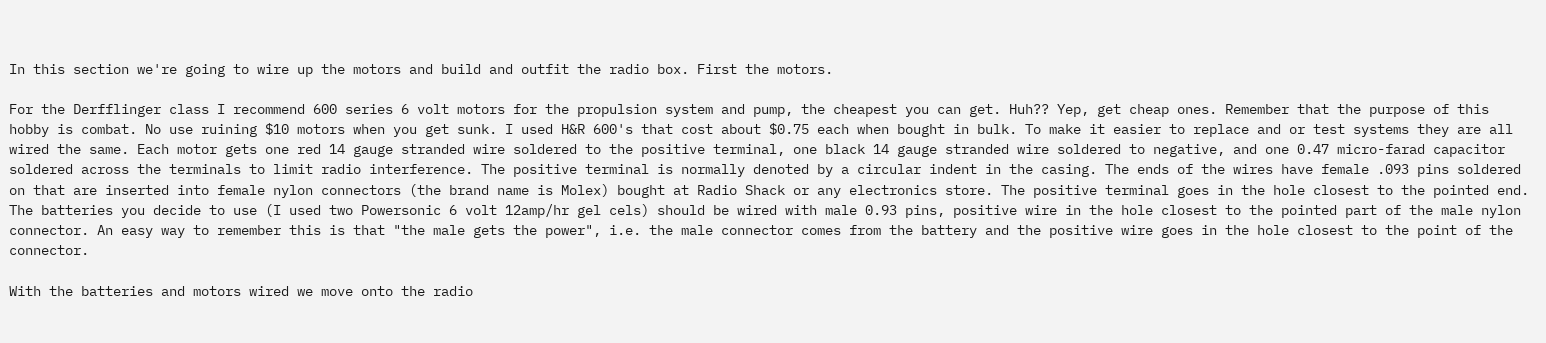In this section we're going to wire up the motors and build and outfit the radio box. First the motors.

For the Derfflinger class I recommend 600 series 6 volt motors for the propulsion system and pump, the cheapest you can get. Huh?? Yep, get cheap ones. Remember that the purpose of this hobby is combat. No use ruining $10 motors when you get sunk. I used H&R 600's that cost about $0.75 each when bought in bulk. To make it easier to replace and or test systems they are all wired the same. Each motor gets one red 14 gauge stranded wire soldered to the positive terminal, one black 14 gauge stranded wire soldered to negative, and one 0.47 micro-farad capacitor soldered across the terminals to limit radio interference. The positive terminal is normally denoted by a circular indent in the casing. The ends of the wires have female .093 pins soldered on that are inserted into female nylon connectors (the brand name is Molex) bought at Radio Shack or any electronics store. The positive terminal goes in the hole closest to the pointed end. The batteries you decide to use (I used two Powersonic 6 volt 12amp/hr gel cels) should be wired with male 0.93 pins, positive wire in the hole closest to the pointed part of the male nylon connector. An easy way to remember this is that "the male gets the power", i.e. the male connector comes from the battery and the positive wire goes in the hole closest to the point of the connector.

With the batteries and motors wired we move onto the radio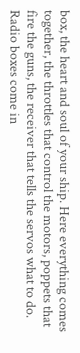box, the heart and soul of your ship. Here everything comes together, the throttles that control the motors, poppets that fire the guns, the receiver that tells the servos what to do. Radio boxes come in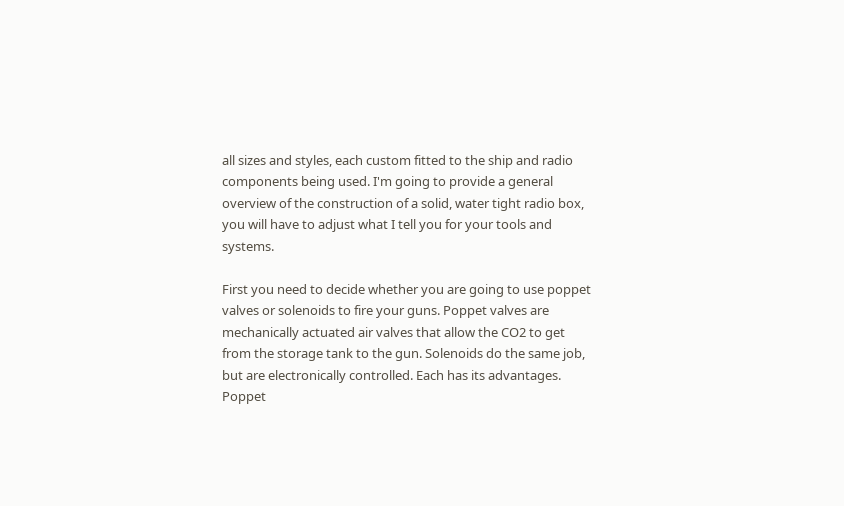all sizes and styles, each custom fitted to the ship and radio components being used. I'm going to provide a general overview of the construction of a solid, water tight radio box, you will have to adjust what I tell you for your tools and systems.

First you need to decide whether you are going to use poppet valves or solenoids to fire your guns. Poppet valves are mechanically actuated air valves that allow the CO2 to get from the storage tank to the gun. Solenoids do the same job, but are electronically controlled. Each has its advantages. Poppet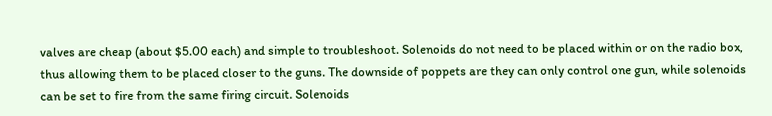valves are cheap (about $5.00 each) and simple to troubleshoot. Solenoids do not need to be placed within or on the radio box, thus allowing them to be placed closer to the guns. The downside of poppets are they can only control one gun, while solenoids can be set to fire from the same firing circuit. Solenoids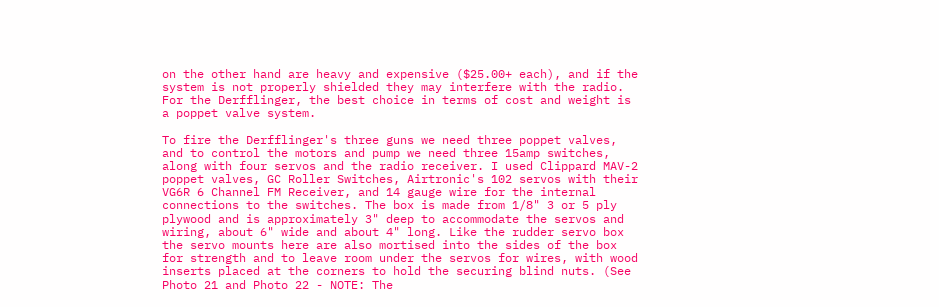on the other hand are heavy and expensive ($25.00+ each), and if the system is not properly shielded they may interfere with the radio. For the Derfflinger, the best choice in terms of cost and weight is a poppet valve system.

To fire the Derfflinger's three guns we need three poppet valves, and to control the motors and pump we need three 15amp switches, along with four servos and the radio receiver. I used Clippard MAV-2 poppet valves, GC Roller Switches, Airtronic's 102 servos with their VG6R 6 Channel FM Receiver, and 14 gauge wire for the internal connections to the switches. The box is made from 1/8" 3 or 5 ply plywood and is approximately 3" deep to accommodate the servos and wiring, about 6" wide and about 4" long. Like the rudder servo box the servo mounts here are also mortised into the sides of the box for strength and to leave room under the servos for wires, with wood inserts placed at the corners to hold the securing blind nuts. (See Photo 21 and Photo 22 - NOTE: The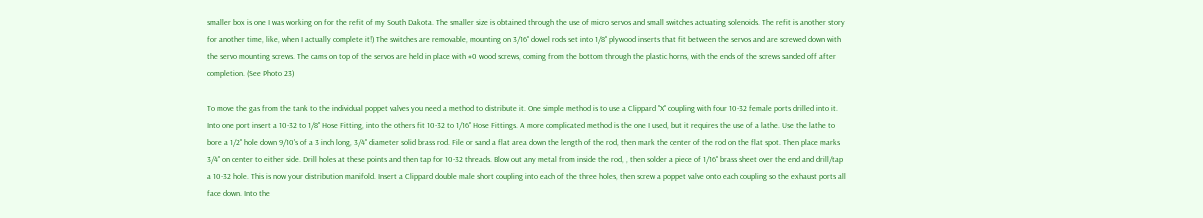smaller box is one I was working on for the refit of my South Dakota. The smaller size is obtained through the use of micro servos and small switches actuating solenoids. The refit is another story for another time, like, when I actually complete it!) The switches are removable, mounting on 3/16" dowel rods set into 1/8" plywood inserts that fit between the servos and are screwed down with the servo mounting screws. The cams on top of the servos are held in place with #0 wood screws, coming from the bottom through the plastic horns, with the ends of the screws sanded off after completion. (See Photo 23)

To move the gas from the tank to the individual poppet valves you need a method to distribute it. One simple method is to use a Clippard "X" coupling with four 10-32 female ports drilled into it. Into one port insert a 10-32 to 1/8" Hose Fitting, into the others fit 10-32 to 1/16" Hose Fittings. A more complicated method is the one I used, but it requires the use of a lathe. Use the lathe to bore a 1/2" hole down 9/10's of a 3 inch long, 3/4" diameter solid brass rod. File or sand a flat area down the length of the rod, then mark the center of the rod on the flat spot. Then place marks 3/4" on center to either side. Drill holes at these points and then tap for 10-32 threads. Blow out any metal from inside the rod, , then solder a piece of 1/16" brass sheet over the end and drill/tap a 10-32 hole. This is now your distribution manifold. Insert a Clippard double male short coupling into each of the three holes, then screw a poppet valve onto each coupling so the exhaust ports all face down. Into the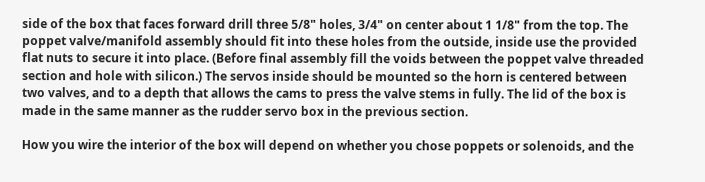side of the box that faces forward drill three 5/8" holes, 3/4" on center about 1 1/8" from the top. The poppet valve/manifold assembly should fit into these holes from the outside, inside use the provided flat nuts to secure it into place. (Before final assembly fill the voids between the poppet valve threaded section and hole with silicon.) The servos inside should be mounted so the horn is centered between two valves, and to a depth that allows the cams to press the valve stems in fully. The lid of the box is made in the same manner as the rudder servo box in the previous section.

How you wire the interior of the box will depend on whether you chose poppets or solenoids, and the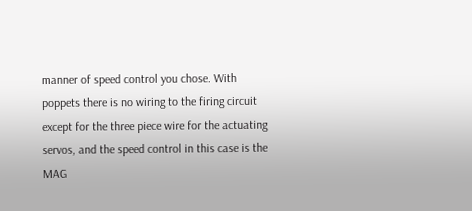manner of speed control you chose. With poppets there is no wiring to the firing circuit except for the three piece wire for the actuating servos, and the speed control in this case is the MAG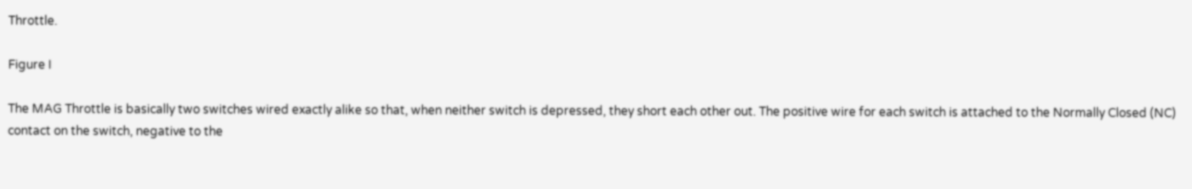Throttle.

Figure I

The MAG Throttle is basically two switches wired exactly alike so that, when neither switch is depressed, they short each other out. The positive wire for each switch is attached to the Normally Closed (NC) contact on the switch, negative to the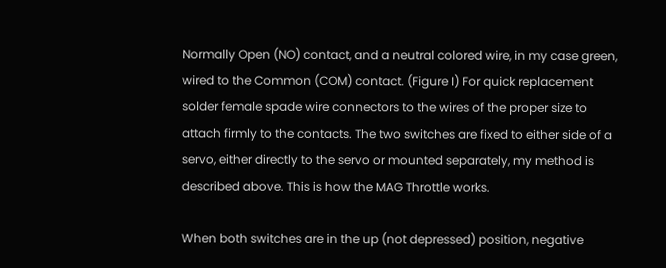Normally Open (NO) contact, and a neutral colored wire, in my case green, wired to the Common (COM) contact. (Figure I) For quick replacement solder female spade wire connectors to the wires of the proper size to attach firmly to the contacts. The two switches are fixed to either side of a servo, either directly to the servo or mounted separately, my method is described above. This is how the MAG Throttle works.

When both switches are in the up (not depressed) position, negative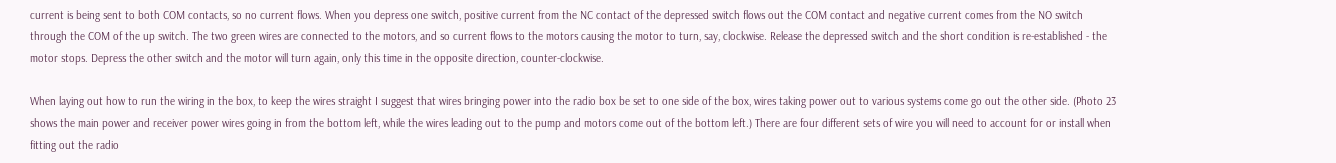current is being sent to both COM contacts, so no current flows. When you depress one switch, positive current from the NC contact of the depressed switch flows out the COM contact and negative current comes from the NO switch through the COM of the up switch. The two green wires are connected to the motors, and so current flows to the motors causing the motor to turn, say, clockwise. Release the depressed switch and the short condition is re-established - the motor stops. Depress the other switch and the motor will turn again, only this time in the opposite direction, counter-clockwise.

When laying out how to run the wiring in the box, to keep the wires straight I suggest that wires bringing power into the radio box be set to one side of the box, wires taking power out to various systems come go out the other side. (Photo 23 shows the main power and receiver power wires going in from the bottom left, while the wires leading out to the pump and motors come out of the bottom left.) There are four different sets of wire you will need to account for or install when fitting out the radio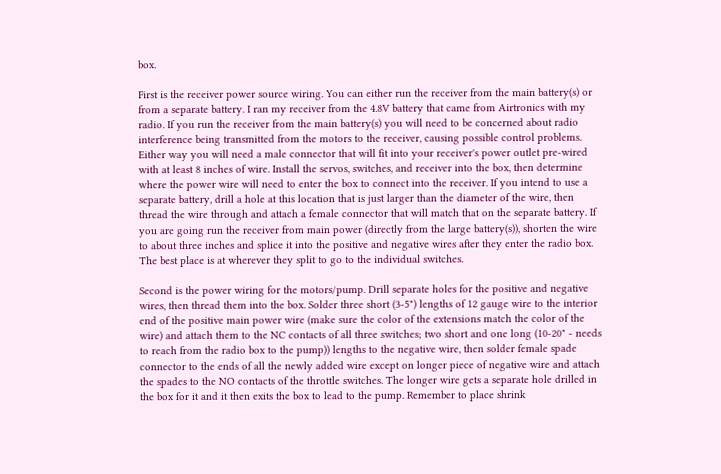box.

First is the receiver power source wiring. You can either run the receiver from the main battery(s) or from a separate battery. I ran my receiver from the 4.8V battery that came from Airtronics with my radio. If you run the receiver from the main battery(s) you will need to be concerned about radio interference being transmitted from the motors to the receiver, causing possible control problems. Either way you will need a male connector that will fit into your receiver's power outlet pre-wired with at least 8 inches of wire. Install the servos, switches, and receiver into the box, then determine where the power wire will need to enter the box to connect into the receiver. If you intend to use a separate battery, drill a hole at this location that is just larger than the diameter of the wire, then thread the wire through and attach a female connector that will match that on the separate battery. If you are going run the receiver from main power (directly from the large battery(s)), shorten the wire to about three inches and splice it into the positive and negative wires after they enter the radio box. The best place is at wherever they split to go to the individual switches.

Second is the power wiring for the motors/pump. Drill separate holes for the positive and negative wires, then thread them into the box. Solder three short (3-5") lengths of 12 gauge wire to the interior end of the positive main power wire (make sure the color of the extensions match the color of the wire) and attach them to the NC contacts of all three switches; two short and one long (10-20" - needs to reach from the radio box to the pump)) lengths to the negative wire, then solder female spade connector to the ends of all the newly added wire except on longer piece of negative wire and attach the spades to the NO contacts of the throttle switches. The longer wire gets a separate hole drilled in the box for it and it then exits the box to lead to the pump. Remember to place shrink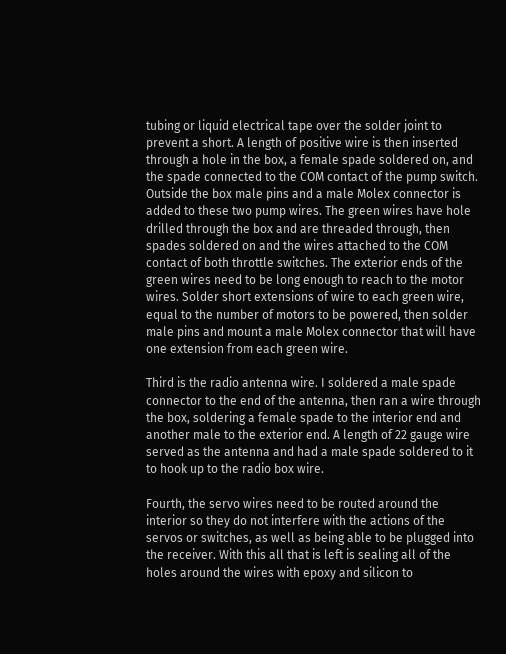tubing or liquid electrical tape over the solder joint to prevent a short. A length of positive wire is then inserted through a hole in the box, a female spade soldered on, and the spade connected to the COM contact of the pump switch. Outside the box male pins and a male Molex connector is added to these two pump wires. The green wires have hole drilled through the box and are threaded through, then spades soldered on and the wires attached to the COM contact of both throttle switches. The exterior ends of the green wires need to be long enough to reach to the motor wires. Solder short extensions of wire to each green wire, equal to the number of motors to be powered, then solder male pins and mount a male Molex connector that will have one extension from each green wire.

Third is the radio antenna wire. I soldered a male spade connector to the end of the antenna, then ran a wire through the box, soldering a female spade to the interior end and another male to the exterior end. A length of 22 gauge wire served as the antenna and had a male spade soldered to it to hook up to the radio box wire.

Fourth, the servo wires need to be routed around the interior so they do not interfere with the actions of the servos or switches, as well as being able to be plugged into the receiver. With this all that is left is sealing all of the holes around the wires with epoxy and silicon to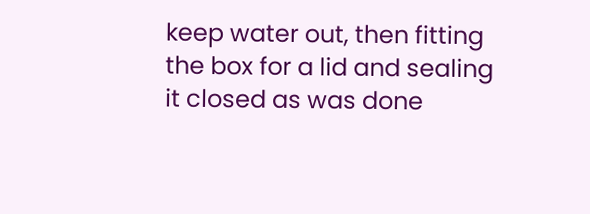keep water out, then fitting the box for a lid and sealing it closed as was done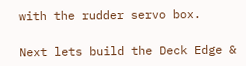with the rudder servo box.

Next lets build the Deck Edge &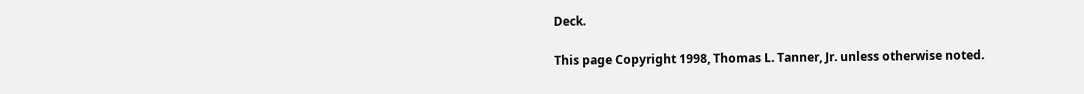Deck.

This page Copyright 1998, Thomas L. Tanner, Jr. unless otherwise noted.